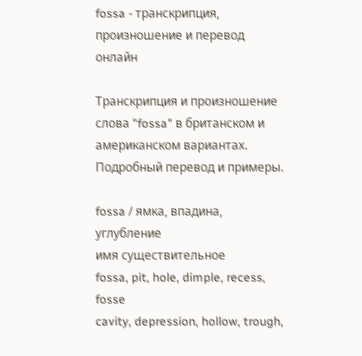fossa - транскрипция, произношение и перевод онлайн

Транскрипция и произношение слова "fossa" в британском и американском вариантах. Подробный перевод и примеры.

fossa / ямка, впадина, углубление
имя существительное
fossa, pit, hole, dimple, recess, fosse
cavity, depression, hollow, trough,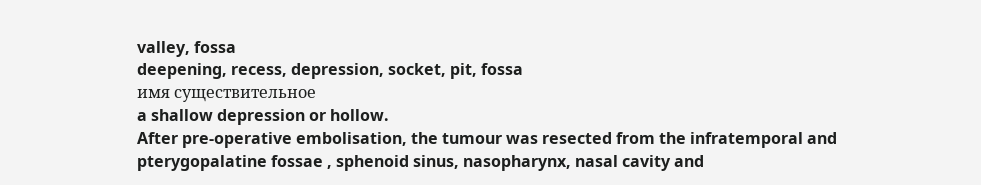valley, fossa
deepening, recess, depression, socket, pit, fossa
имя существительное
a shallow depression or hollow.
After pre-operative embolisation, the tumour was resected from the infratemporal and pterygopalatine fossae , sphenoid sinus, nasopharynx, nasal cavity and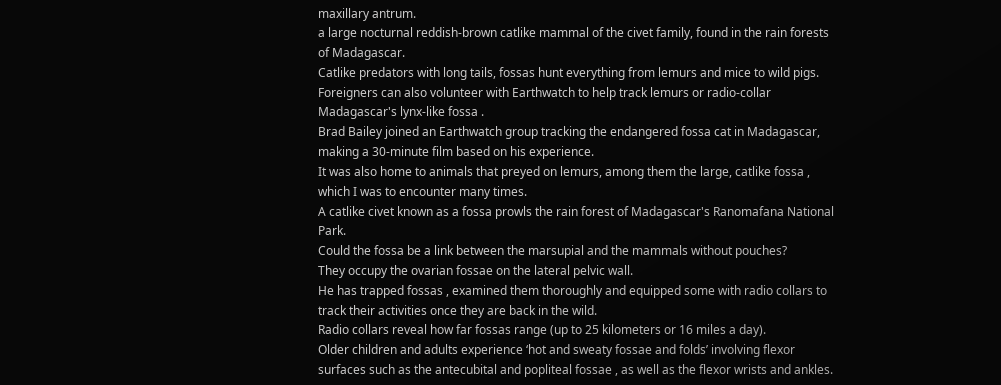maxillary antrum.
a large nocturnal reddish-brown catlike mammal of the civet family, found in the rain forests of Madagascar.
Catlike predators with long tails, fossas hunt everything from lemurs and mice to wild pigs.
Foreigners can also volunteer with Earthwatch to help track lemurs or radio-collar Madagascar's lynx-like fossa .
Brad Bailey joined an Earthwatch group tracking the endangered fossa cat in Madagascar, making a 30-minute film based on his experience.
It was also home to animals that preyed on lemurs, among them the large, catlike fossa , which I was to encounter many times.
A catlike civet known as a fossa prowls the rain forest of Madagascar's Ranomafana National Park.
Could the fossa be a link between the marsupial and the mammals without pouches?
They occupy the ovarian fossae on the lateral pelvic wall.
He has trapped fossas , examined them thoroughly and equipped some with radio collars to track their activities once they are back in the wild.
Radio collars reveal how far fossas range (up to 25 kilometers or 16 miles a day).
Older children and adults experience ‘hot and sweaty fossae and folds’ involving flexor surfaces such as the antecubital and popliteal fossae , as well as the flexor wrists and ankles.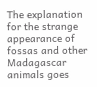The explanation for the strange appearance of fossas and other Madagascar animals goes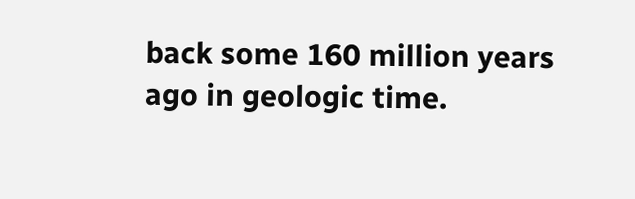back some 160 million years ago in geologic time.